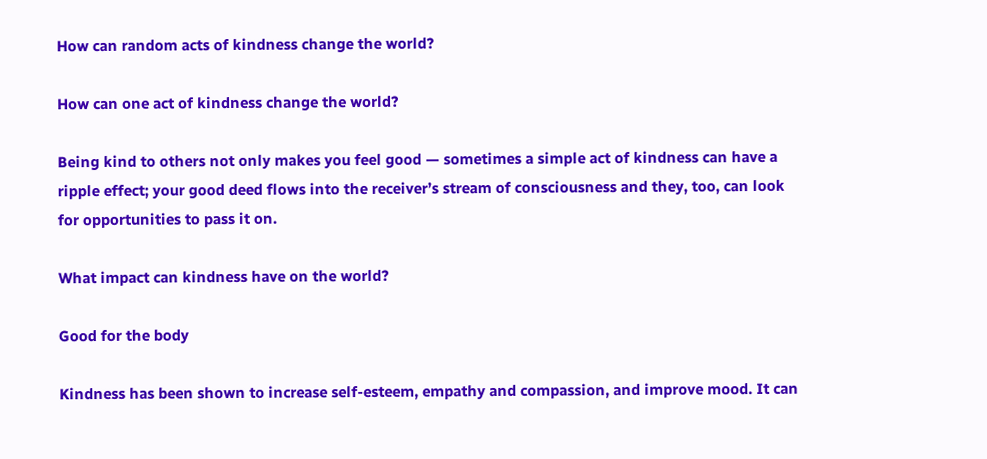How can random acts of kindness change the world?

How can one act of kindness change the world?

Being kind to others not only makes you feel good — sometimes a simple act of kindness can have a ripple effect; your good deed flows into the receiver’s stream of consciousness and they, too, can look for opportunities to pass it on.

What impact can kindness have on the world?

Good for the body

Kindness has been shown to increase self-esteem, empathy and compassion, and improve mood. It can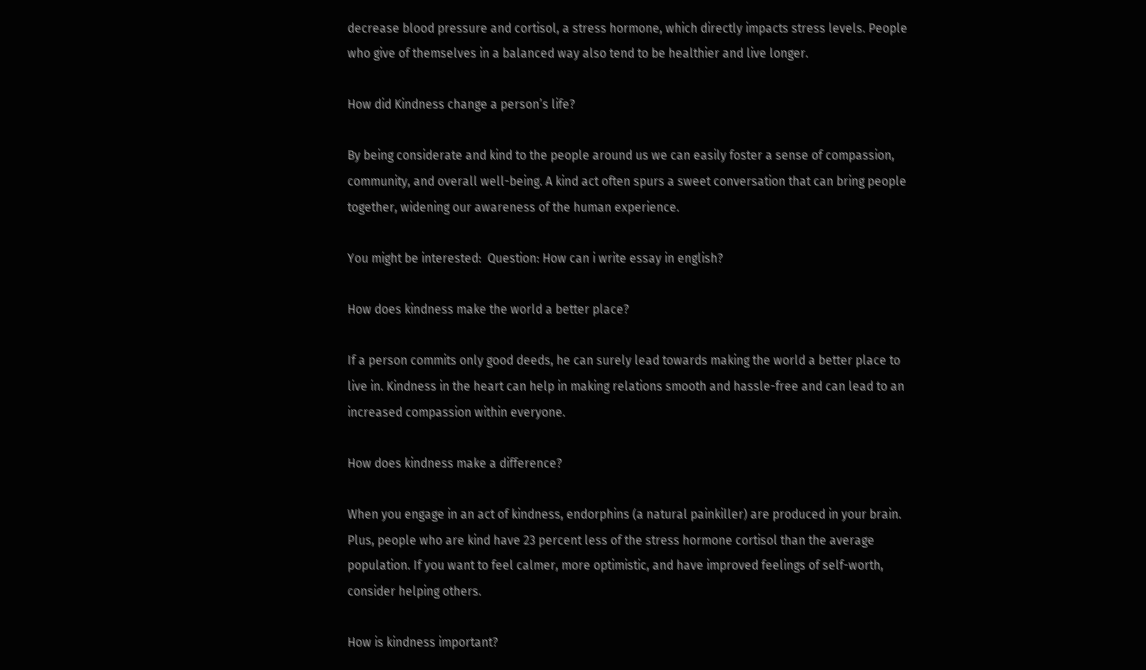decrease blood pressure and cortisol, a stress hormone, which directly impacts stress levels. People who give of themselves in a balanced way also tend to be healthier and live longer.

How did Kindness change a person’s life?

By being considerate and kind to the people around us we can easily foster a sense of compassion, community, and overall well-being. A kind act often spurs a sweet conversation that can bring people together, widening our awareness of the human experience.

You might be interested:  Question: How can i write essay in english?

How does kindness make the world a better place?

If a person commits only good deeds, he can surely lead towards making the world a better place to live in. Kindness in the heart can help in making relations smooth and hassle-free and can lead to an increased compassion within everyone.

How does kindness make a difference?

When you engage in an act of kindness, endorphins (a natural painkiller) are produced in your brain. Plus, people who are kind have 23 percent less of the stress hormone cortisol than the average population. If you want to feel calmer, more optimistic, and have improved feelings of self-worth, consider helping others.

How is kindness important?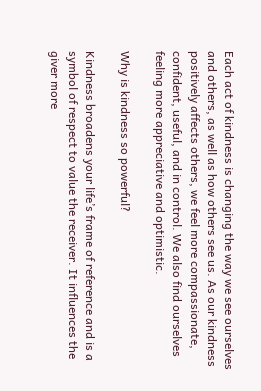Each act of kindness is changing the way we see ourselves and others, as well as how others see us. As our kindness positively affects others, we feel more compassionate, confident, useful, and in control. We also find ourselves feeling more appreciative and optimistic.

Why is kindness so powerful?

Kindness broadens your life’s frame of reference and is a symbol of respect to value the receiver. It influences the giver more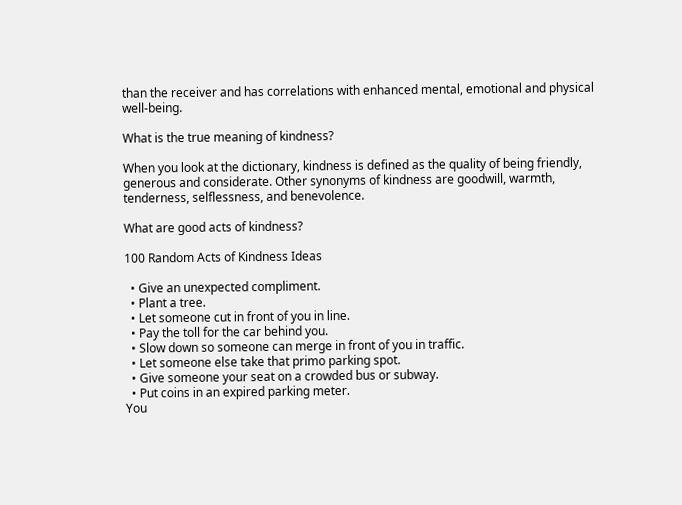than the receiver and has correlations with enhanced mental, emotional and physical well-being.

What is the true meaning of kindness?

When you look at the dictionary, kindness is defined as the quality of being friendly, generous and considerate. Other synonyms of kindness are goodwill, warmth, tenderness, selflessness, and benevolence.

What are good acts of kindness?

100 Random Acts of Kindness Ideas

  • Give an unexpected compliment.
  • Plant a tree.
  • Let someone cut in front of you in line.
  • Pay the toll for the car behind you.
  • Slow down so someone can merge in front of you in traffic.
  • Let someone else take that primo parking spot.
  • Give someone your seat on a crowded bus or subway.
  • Put coins in an expired parking meter.
You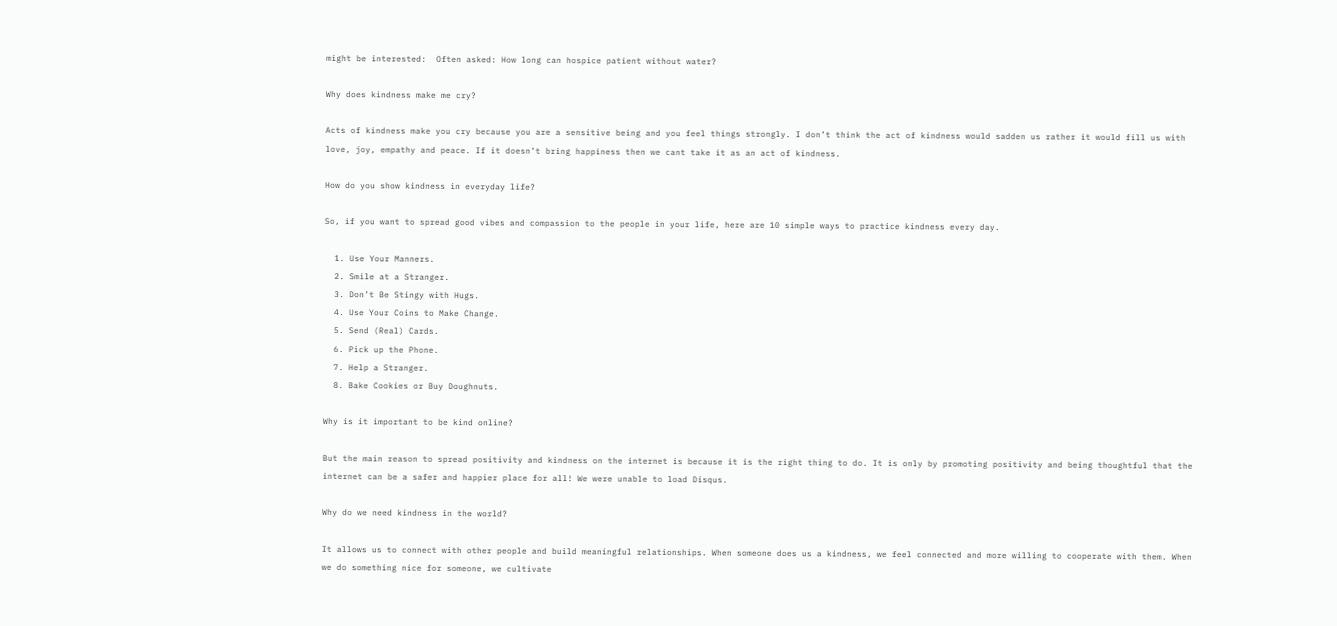might be interested:  Often asked: How long can hospice patient without water?

Why does kindness make me cry?

Acts of kindness make you cry because you are a sensitive being and you feel things strongly. I don’t think the act of kindness would sadden us rather it would fill us with love, joy, empathy and peace. If it doesn’t bring happiness then we cant take it as an act of kindness.

How do you show kindness in everyday life?

So, if you want to spread good vibes and compassion to the people in your life, here are 10 simple ways to practice kindness every day.

  1. Use Your Manners.
  2. Smile at a Stranger.
  3. Don’t Be Stingy with Hugs.
  4. Use Your Coins to Make Change.
  5. Send (Real) Cards.
  6. Pick up the Phone.
  7. Help a Stranger.
  8. Bake Cookies or Buy Doughnuts.

Why is it important to be kind online?

But the main reason to spread positivity and kindness on the internet is because it is the right thing to do. It is only by promoting positivity and being thoughtful that the internet can be a safer and happier place for all! We were unable to load Disqus.

Why do we need kindness in the world?

It allows us to connect with other people and build meaningful relationships. When someone does us a kindness, we feel connected and more willing to cooperate with them. When we do something nice for someone, we cultivate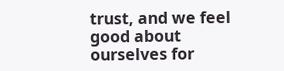trust, and we feel good about ourselves for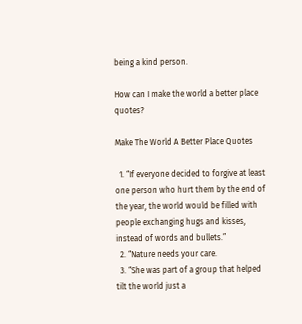being a kind person.

How can I make the world a better place quotes?

Make The World A Better Place Quotes

  1. “If everyone decided to forgive at least one person who hurt them by the end of the year, the world would be filled with people exchanging hugs and kisses, instead of words and bullets.”
  2. “Nature needs your care.
  3. “She was part of a group that helped tilt the world just a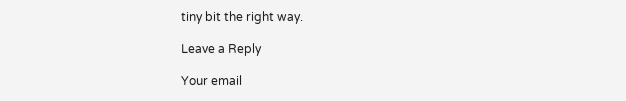tiny bit the right way.

Leave a Reply

Your email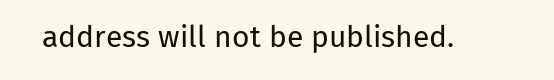address will not be published.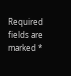Required fields are marked *